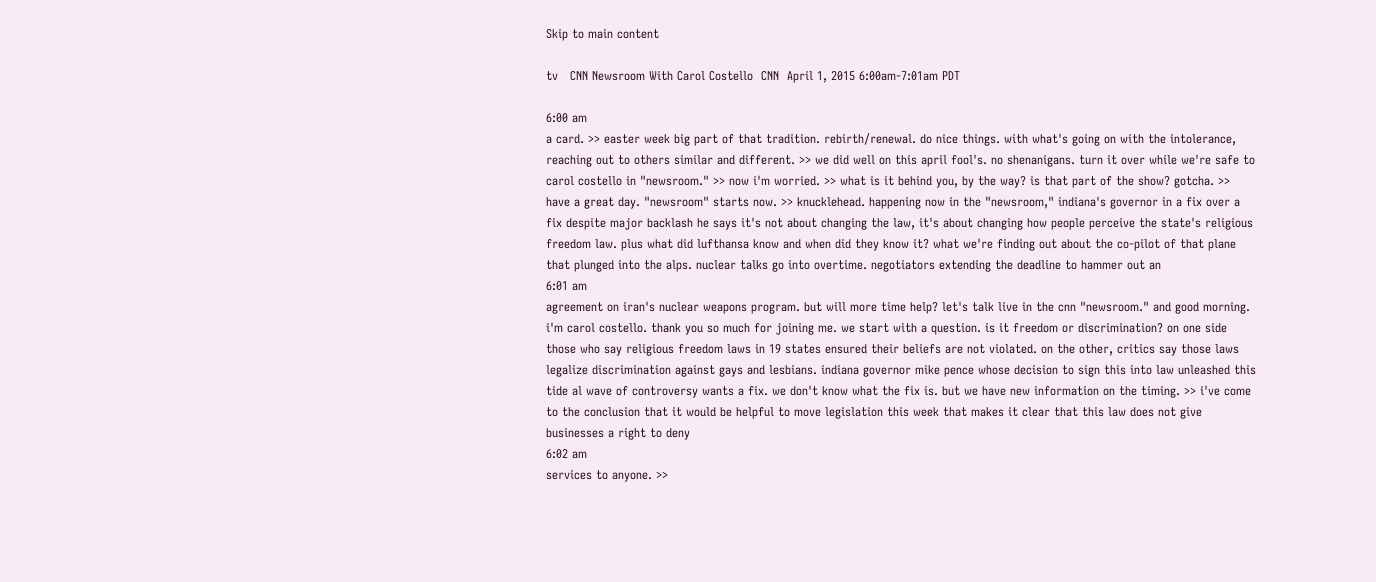Skip to main content

tv   CNN Newsroom With Carol Costello  CNN  April 1, 2015 6:00am-7:01am PDT

6:00 am
a card. >> easter week big part of that tradition. rebirth/renewal. do nice things. with what's going on with the intolerance, reaching out to others similar and different. >> we did well on this april fool's. no shenanigans. turn it over while we're safe to carol costello in "newsroom." >> now i'm worried. >> what is it behind you, by the way? is that part of the show? gotcha. >> have a great day. "newsroom" starts now. >> knucklehead. happening now in the "newsroom," indiana's governor in a fix over a fix despite major backlash he says it's not about changing the law, it's about changing how people perceive the state's religious freedom law. plus what did lufthansa know and when did they know it? what we're finding out about the co-pilot of that plane that plunged into the alps. nuclear talks go into overtime. negotiators extending the deadline to hammer out an
6:01 am
agreement on iran's nuclear weapons program. but will more time help? let's talk live in the cnn "newsroom." and good morning. i'm carol costello. thank you so much for joining me. we start with a question. is it freedom or discrimination? on one side those who say religious freedom laws in 19 states ensured their beliefs are not violated. on the other, critics say those laws legalize discrimination against gays and lesbians. indiana governor mike pence whose decision to sign this into law unleashed this tide al wave of controversy wants a fix. we don't know what the fix is. but we have new information on the timing. >> i've come to the conclusion that it would be helpful to move legislation this week that makes it clear that this law does not give businesses a right to deny
6:02 am
services to anyone. >>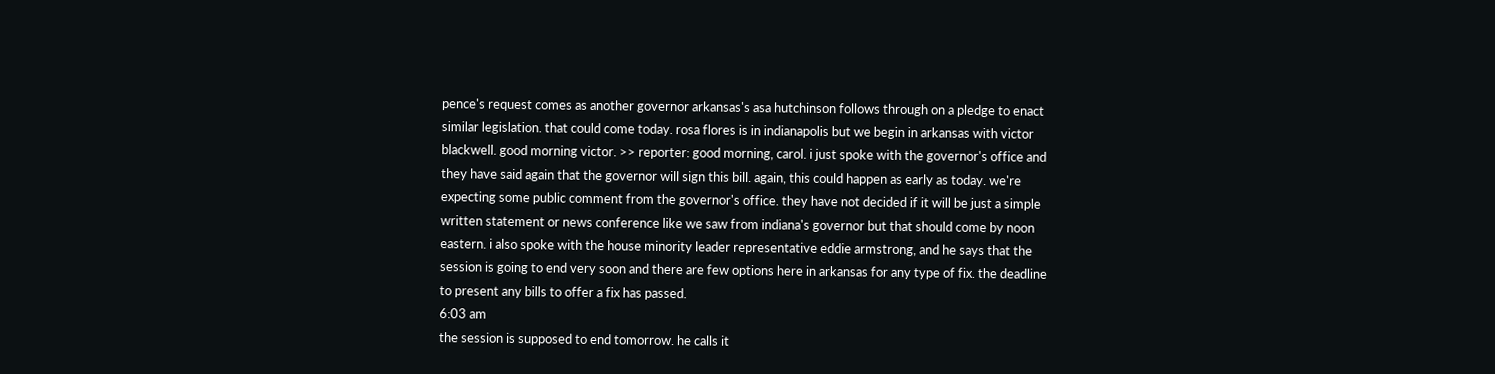pence's request comes as another governor arkansas's asa hutchinson follows through on a pledge to enact similar legislation. that could come today. rosa flores is in indianapolis but we begin in arkansas with victor blackwell. good morning victor. >> reporter: good morning, carol. i just spoke with the governor's office and they have said again that the governor will sign this bill. again, this could happen as early as today. we're expecting some public comment from the governor's office. they have not decided if it will be just a simple written statement or news conference like we saw from indiana's governor but that should come by noon eastern. i also spoke with the house minority leader representative eddie armstrong, and he says that the session is going to end very soon and there are few options here in arkansas for any type of fix. the deadline to present any bills to offer a fix has passed.
6:03 am
the session is supposed to end tomorrow. he calls it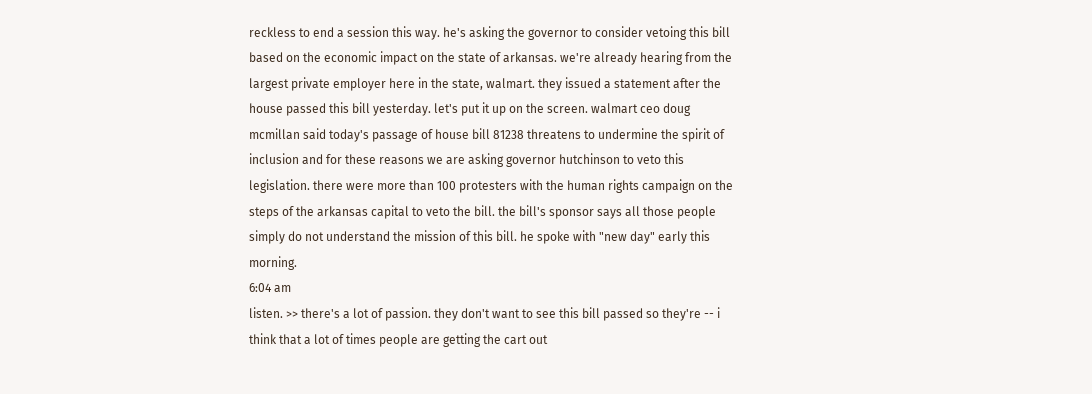reckless to end a session this way. he's asking the governor to consider vetoing this bill based on the economic impact on the state of arkansas. we're already hearing from the largest private employer here in the state, walmart. they issued a statement after the house passed this bill yesterday. let's put it up on the screen. walmart ceo doug mcmillan said today's passage of house bill 81238 threatens to undermine the spirit of inclusion and for these reasons we are asking governor hutchinson to veto this legislation. there were more than 100 protesters with the human rights campaign on the steps of the arkansas capital to veto the bill. the bill's sponsor says all those people simply do not understand the mission of this bill. he spoke with "new day" early this morning.
6:04 am
listen. >> there's a lot of passion. they don't want to see this bill passed so they're -- i think that a lot of times people are getting the cart out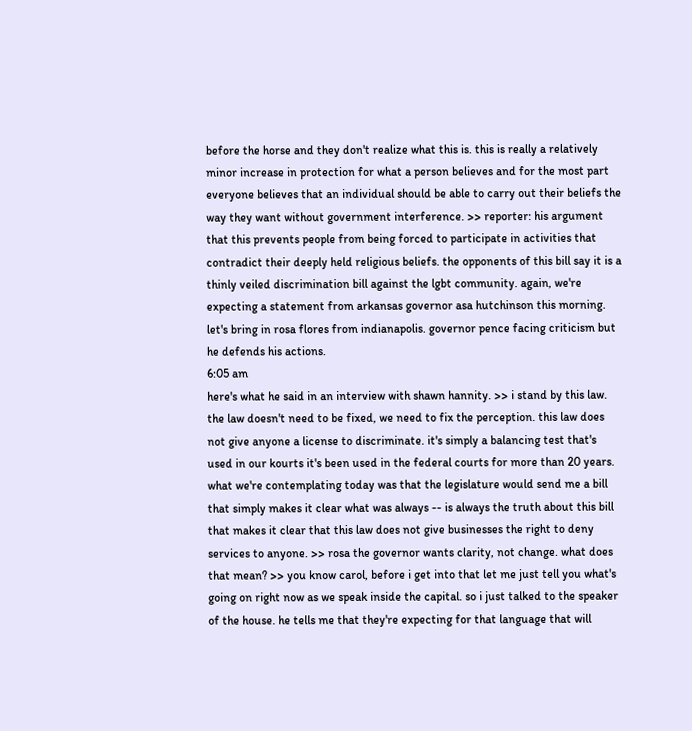before the horse and they don't realize what this is. this is really a relatively minor increase in protection for what a person believes and for the most part everyone believes that an individual should be able to carry out their beliefs the way they want without government interference. >> reporter: his argument that this prevents people from being forced to participate in activities that contradict their deeply held religious beliefs. the opponents of this bill say it is a thinly veiled discrimination bill against the lgbt community. again, we're expecting a statement from arkansas governor asa hutchinson this morning. let's bring in rosa flores from indianapolis. governor pence facing criticism but he defends his actions.
6:05 am
here's what he said in an interview with shawn hannity. >> i stand by this law. the law doesn't need to be fixed, we need to fix the perception. this law does not give anyone a license to discriminate. it's simply a balancing test that's used in our kourts it's been used in the federal courts for more than 20 years. what we're contemplating today was that the legislature would send me a bill that simply makes it clear what was always -- is always the truth about this bill that makes it clear that this law does not give businesses the right to deny services to anyone. >> rosa the governor wants clarity, not change. what does that mean? >> you know carol, before i get into that let me just tell you what's going on right now as we speak inside the capital. so i just talked to the speaker of the house. he tells me that they're expecting for that language that will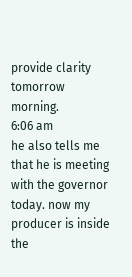provide clarity tomorrow morning.
6:06 am
he also tells me that he is meeting with the governor today. now my producer is inside the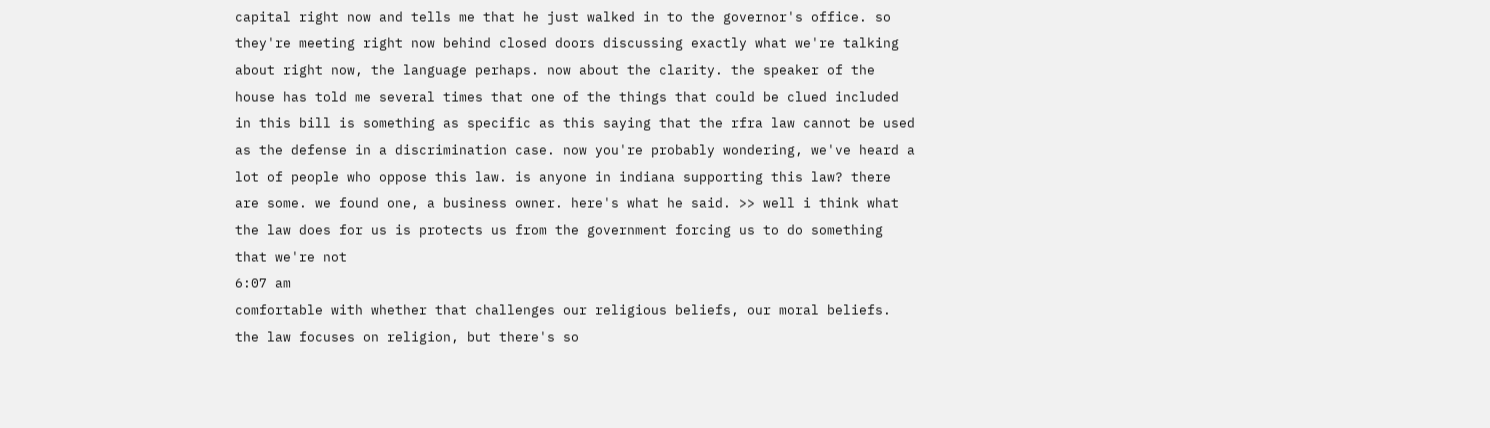capital right now and tells me that he just walked in to the governor's office. so they're meeting right now behind closed doors discussing exactly what we're talking about right now, the language perhaps. now about the clarity. the speaker of the house has told me several times that one of the things that could be clued included in this bill is something as specific as this saying that the rfra law cannot be used as the defense in a discrimination case. now you're probably wondering, we've heard a lot of people who oppose this law. is anyone in indiana supporting this law? there are some. we found one, a business owner. here's what he said. >> well i think what the law does for us is protects us from the government forcing us to do something that we're not
6:07 am
comfortable with whether that challenges our religious beliefs, our moral beliefs. the law focuses on religion, but there's so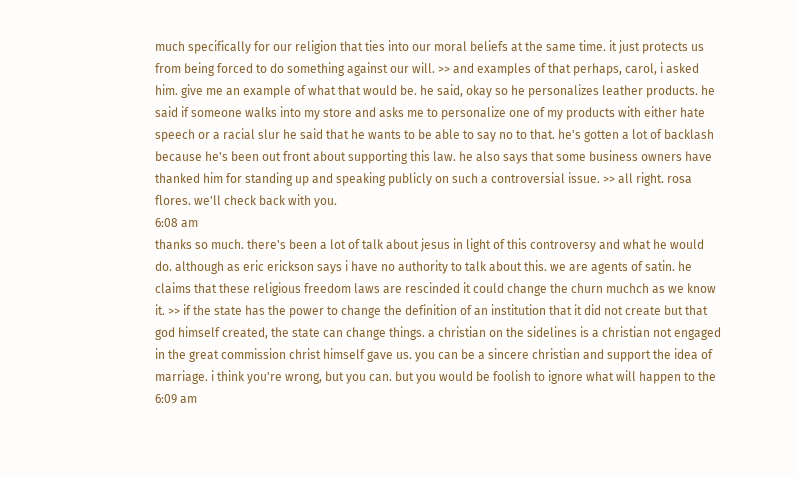much specifically for our religion that ties into our moral beliefs at the same time. it just protects us from being forced to do something against our will. >> and examples of that perhaps, carol, i asked him. give me an example of what that would be. he said, okay so he personalizes leather products. he said if someone walks into my store and asks me to personalize one of my products with either hate speech or a racial slur he said that he wants to be able to say no to that. he's gotten a lot of backlash because he's been out front about supporting this law. he also says that some business owners have thanked him for standing up and speaking publicly on such a controversial issue. >> all right. rosa flores. we'll check back with you.
6:08 am
thanks so much. there's been a lot of talk about jesus in light of this controversy and what he would do. although as eric erickson says i have no authority to talk about this. we are agents of satin. he claims that these religious freedom laws are rescinded it could change the churn muchch as we know it. >> if the state has the power to change the definition of an institution that it did not create but that god himself created, the state can change things. a christian on the sidelines is a christian not engaged in the great commission christ himself gave us. you can be a sincere christian and support the idea of marriage. i think you're wrong, but you can. but you would be foolish to ignore what will happen to the
6:09 am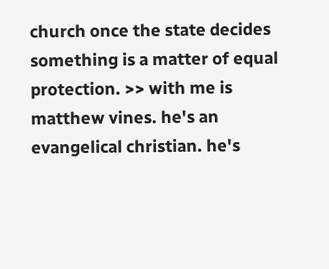church once the state decides something is a matter of equal protection. >> with me is matthew vines. he's an evangelical christian. he's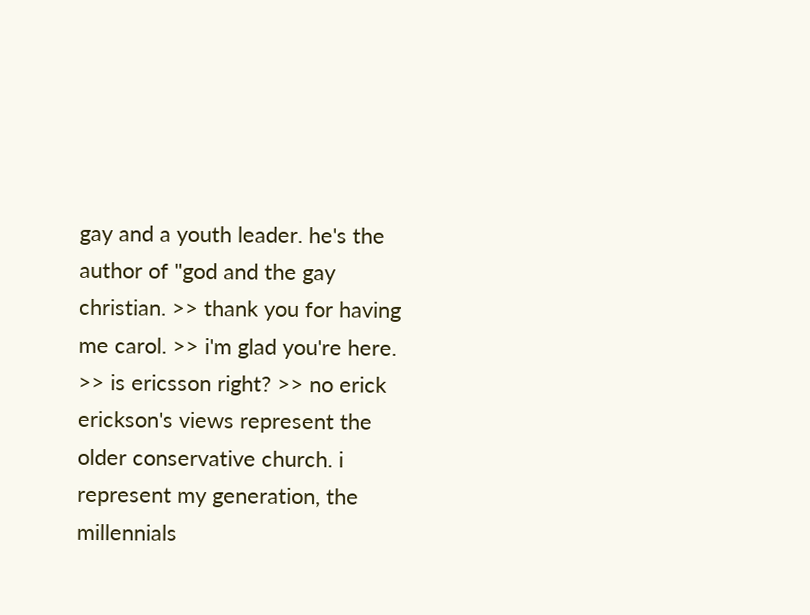gay and a youth leader. he's the author of "god and the gay christian. >> thank you for having me carol. >> i'm glad you're here. >> is ericsson right? >> no erick erickson's views represent the older conservative church. i represent my generation, the millennials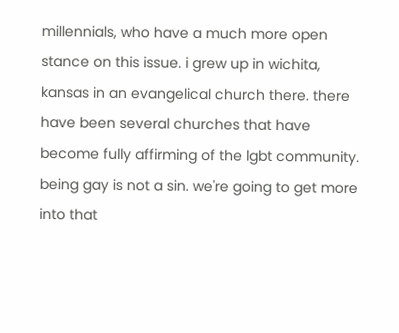millennials, who have a much more open stance on this issue. i grew up in wichita, kansas in an evangelical church there. there have been several churches that have become fully affirming of the lgbt community. being gay is not a sin. we're going to get more into that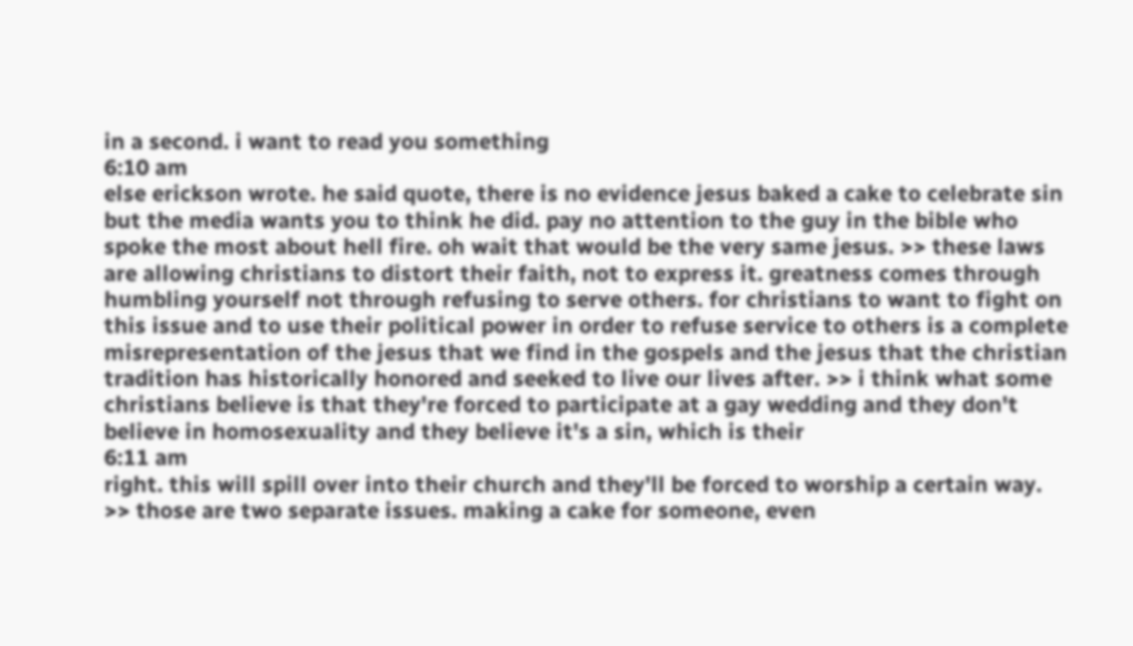in a second. i want to read you something
6:10 am
else erickson wrote. he said quote, there is no evidence jesus baked a cake to celebrate sin but the media wants you to think he did. pay no attention to the guy in the bible who spoke the most about hell fire. oh wait that would be the very same jesus. >> these laws are allowing christians to distort their faith, not to express it. greatness comes through humbling yourself not through refusing to serve others. for christians to want to fight on this issue and to use their political power in order to refuse service to others is a complete misrepresentation of the jesus that we find in the gospels and the jesus that the christian tradition has historically honored and seeked to live our lives after. >> i think what some christians believe is that they're forced to participate at a gay wedding and they don't believe in homosexuality and they believe it's a sin, which is their
6:11 am
right. this will spill over into their church and they'll be forced to worship a certain way. >> those are two separate issues. making a cake for someone, even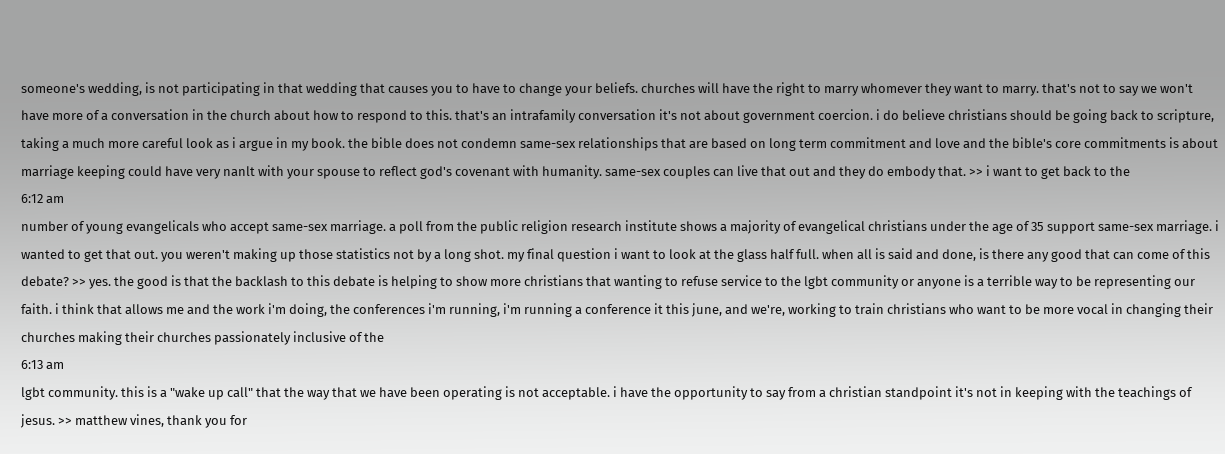someone's wedding, is not participating in that wedding that causes you to have to change your beliefs. churches will have the right to marry whomever they want to marry. that's not to say we won't have more of a conversation in the church about how to respond to this. that's an intrafamily conversation it's not about government coercion. i do believe christians should be going back to scripture, taking a much more careful look as i argue in my book. the bible does not condemn same-sex relationships that are based on long term commitment and love and the bible's core commitments is about marriage keeping could have very nanlt with your spouse to reflect god's covenant with humanity. same-sex couples can live that out and they do embody that. >> i want to get back to the
6:12 am
number of young evangelicals who accept same-sex marriage. a poll from the public religion research institute shows a majority of evangelical christians under the age of 35 support same-sex marriage. i wanted to get that out. you weren't making up those statistics not by a long shot. my final question i want to look at the glass half full. when all is said and done, is there any good that can come of this debate? >> yes. the good is that the backlash to this debate is helping to show more christians that wanting to refuse service to the lgbt community or anyone is a terrible way to be representing our faith. i think that allows me and the work i'm doing, the conferences i'm running, i'm running a conference it this june, and we're, working to train christians who want to be more vocal in changing their churches making their churches passionately inclusive of the
6:13 am
lgbt community. this is a "wake up call" that the way that we have been operating is not acceptable. i have the opportunity to say from a christian standpoint it's not in keeping with the teachings of jesus. >> matthew vines, thank you for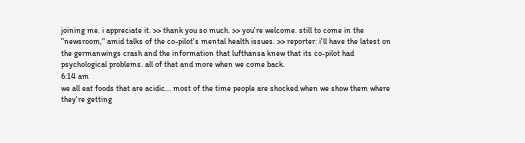joining me. i appreciate it. >> thank you so much. >> you're welcome. still to come in the "newsroom," amid talks of the co-pilot's mental health issues. >> reporter: i'll have the latest on the germanwings crash and the information that lufthansa knew that its co-pilot had psychological problems. all of that and more when we come back.
6:14 am
we all eat foods that are acidic... most of the time people are shocked when we show them where they're getting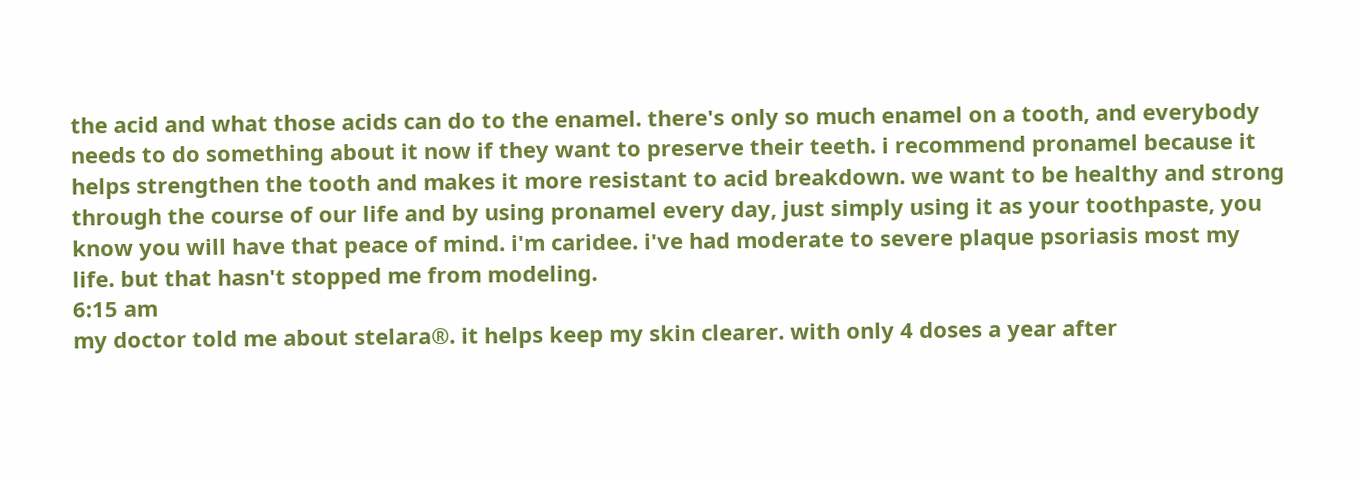the acid and what those acids can do to the enamel. there's only so much enamel on a tooth, and everybody needs to do something about it now if they want to preserve their teeth. i recommend pronamel because it helps strengthen the tooth and makes it more resistant to acid breakdown. we want to be healthy and strong through the course of our life and by using pronamel every day, just simply using it as your toothpaste, you know you will have that peace of mind. i'm caridee. i've had moderate to severe plaque psoriasis most my life. but that hasn't stopped me from modeling.
6:15 am
my doctor told me about stelara®. it helps keep my skin clearer. with only 4 doses a year after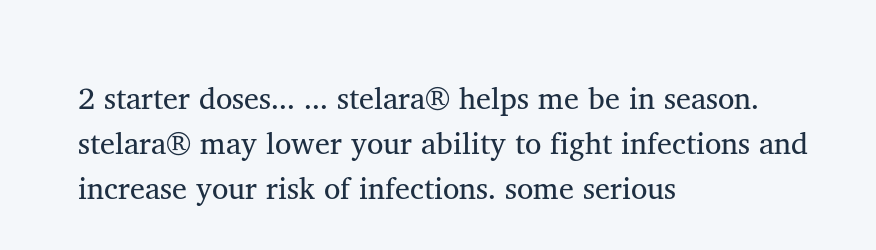2 starter doses... ... stelara® helps me be in season. stelara® may lower your ability to fight infections and increase your risk of infections. some serious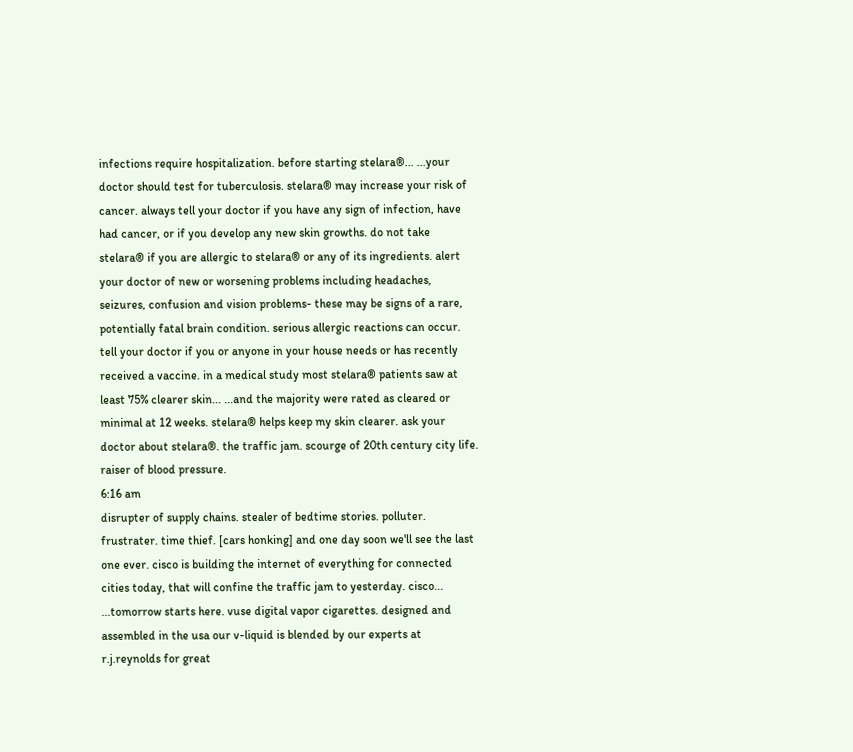infections require hospitalization. before starting stelara®... ...your doctor should test for tuberculosis. stelara® may increase your risk of cancer. always tell your doctor if you have any sign of infection, have had cancer, or if you develop any new skin growths. do not take stelara® if you are allergic to stelara® or any of its ingredients. alert your doctor of new or worsening problems including headaches, seizures, confusion and vision problems- these may be signs of a rare, potentially fatal brain condition. serious allergic reactions can occur. tell your doctor if you or anyone in your house needs or has recently received a vaccine. in a medical study most stelara® patients saw at least 75% clearer skin... ...and the majority were rated as cleared or minimal at 12 weeks. stelara® helps keep my skin clearer. ask your doctor about stelara®. the traffic jam. scourge of 20th century city life. raiser of blood pressure.
6:16 am
disrupter of supply chains. stealer of bedtime stories. polluter. frustrater. time thief. [cars honking] and one day soon we'll see the last one ever. cisco is building the internet of everything for connected cities today, that will confine the traffic jam to yesterday. cisco... ...tomorrow starts here. vuse digital vapor cigarettes. designed and assembled in the usa our v-liquid is blended by our experts at r.j.reynolds for great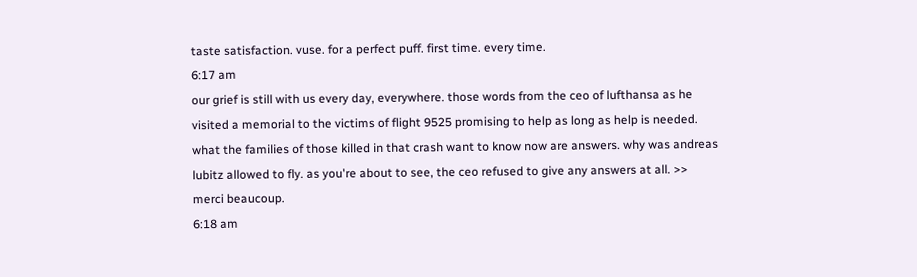taste satisfaction. vuse. for a perfect puff. first time. every time.
6:17 am
our grief is still with us every day, everywhere. those words from the ceo of lufthansa as he visited a memorial to the victims of flight 9525 promising to help as long as help is needed. what the families of those killed in that crash want to know now are answers. why was andreas lubitz allowed to fly. as you're about to see, the ceo refused to give any answers at all. >> merci beaucoup.
6:18 am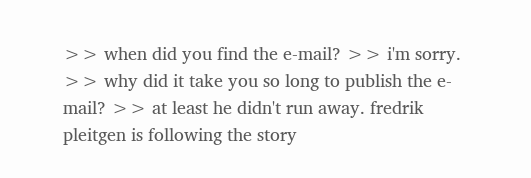>> when did you find the e-mail? >> i'm sorry. >> why did it take you so long to publish the e-mail? >> at least he didn't run away. fredrik pleitgen is following the story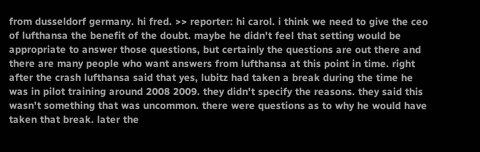from dusseldorf germany. hi fred. >> reporter: hi carol. i think we need to give the ceo of lufthansa the benefit of the doubt. maybe he didn't feel that setting would be appropriate to answer those questions, but certainly the questions are out there and there are many people who want answers from lufthansa at this point in time. right after the crash lufthansa said that yes, lubitz had taken a break during the time he was in pilot training around 2008 2009. they didn't specify the reasons. they said this wasn't something that was uncommon. there were questions as to why he would have taken that break. later the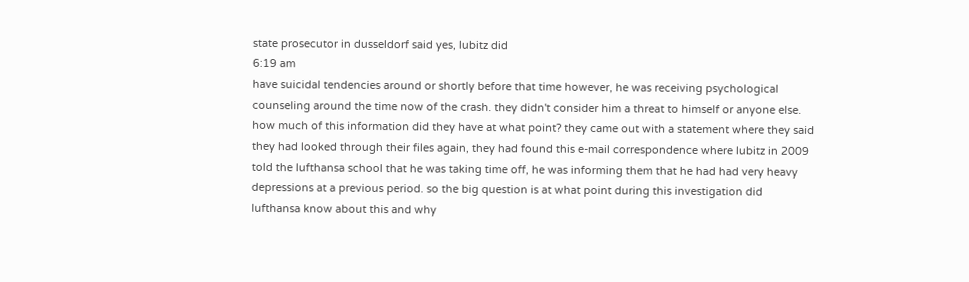state prosecutor in dusseldorf said yes, lubitz did
6:19 am
have suicidal tendencies around or shortly before that time however, he was receiving psychological counseling around the time now of the crash. they didn't consider him a threat to himself or anyone else. how much of this information did they have at what point? they came out with a statement where they said they had looked through their files again, they had found this e-mail correspondence where lubitz in 2009 told the lufthansa school that he was taking time off, he was informing them that he had had very heavy depressions at a previous period. so the big question is at what point during this investigation did lufthansa know about this and why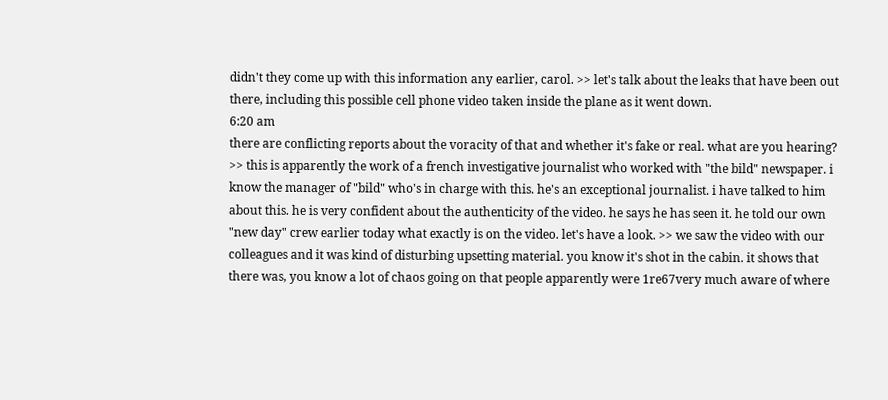didn't they come up with this information any earlier, carol. >> let's talk about the leaks that have been out there, including this possible cell phone video taken inside the plane as it went down.
6:20 am
there are conflicting reports about the voracity of that and whether it's fake or real. what are you hearing? >> this is apparently the work of a french investigative journalist who worked with "the bild" newspaper. i know the manager of "bild" who's in charge with this. he's an exceptional journalist. i have talked to him about this. he is very confident about the authenticity of the video. he says he has seen it. he told our own "new day" crew earlier today what exactly is on the video. let's have a look. >> we saw the video with our colleagues and it was kind of disturbing upsetting material. you know it's shot in the cabin. it shows that there was, you know a lot of chaos going on that people apparently were 1re67very much aware of where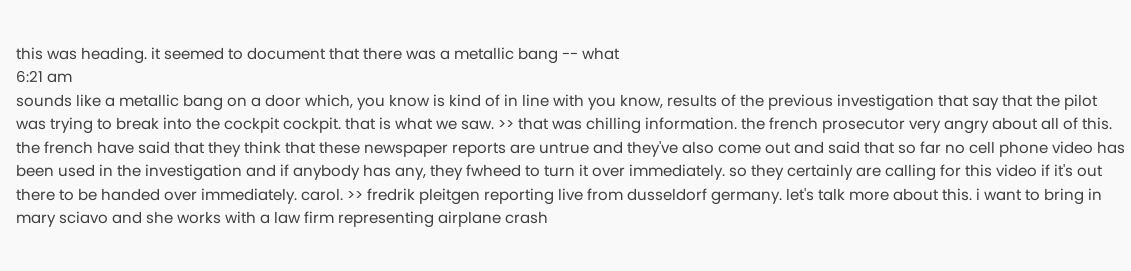this was heading. it seemed to document that there was a metallic bang -- what
6:21 am
sounds like a metallic bang on a door which, you know is kind of in line with you know, results of the previous investigation that say that the pilot was trying to break into the cockpit cockpit. that is what we saw. >> that was chilling information. the french prosecutor very angry about all of this. the french have said that they think that these newspaper reports are untrue and they've also come out and said that so far no cell phone video has been used in the investigation and if anybody has any, they fwheed to turn it over immediately. so they certainly are calling for this video if it's out there to be handed over immediately. carol. >> fredrik pleitgen reporting live from dusseldorf germany. let's talk more about this. i want to bring in mary sciavo and she works with a law firm representing airplane crash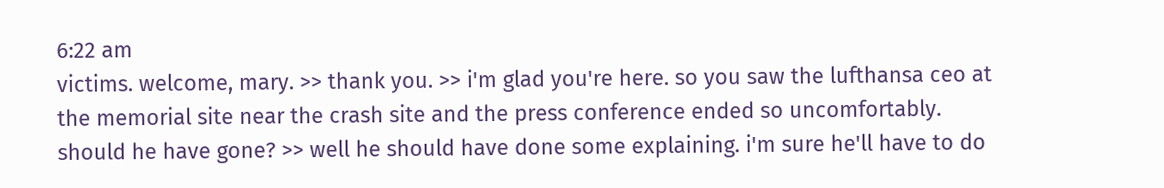6:22 am
victims. welcome, mary. >> thank you. >> i'm glad you're here. so you saw the lufthansa ceo at the memorial site near the crash site and the press conference ended so uncomfortably. should he have gone? >> well he should have done some explaining. i'm sure he'll have to do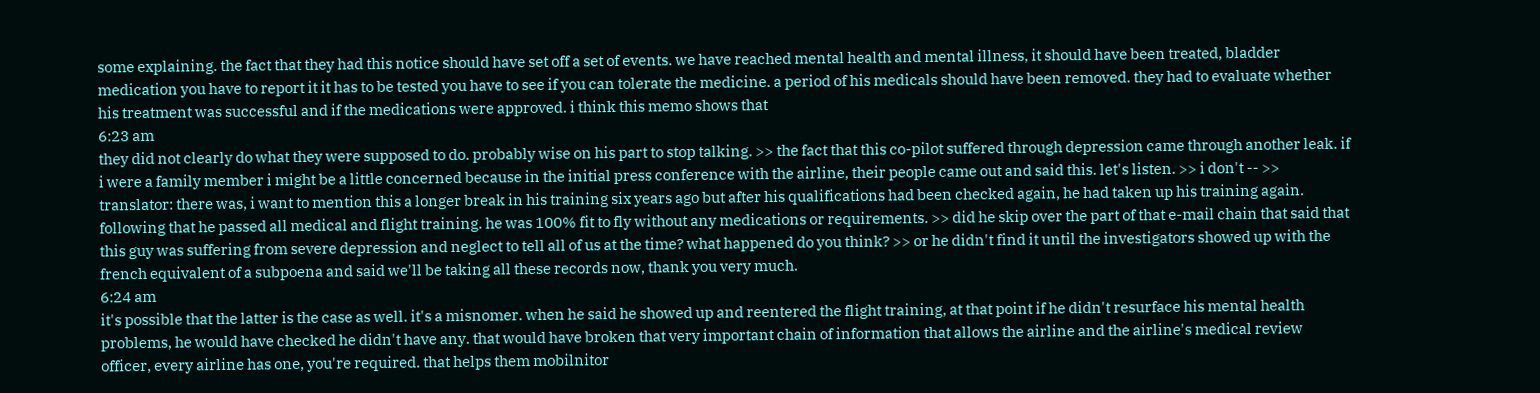some explaining. the fact that they had this notice should have set off a set of events. we have reached mental health and mental illness, it should have been treated, bladder medication you have to report it it has to be tested you have to see if you can tolerate the medicine. a period of his medicals should have been removed. they had to evaluate whether his treatment was successful and if the medications were approved. i think this memo shows that
6:23 am
they did not clearly do what they were supposed to do. probably wise on his part to stop talking. >> the fact that this co-pilot suffered through depression came through another leak. if i were a family member i might be a little concerned because in the initial press conference with the airline, their people came out and said this. let's listen. >> i don't -- >> translator: there was, i want to mention this a longer break in his training six years ago but after his qualifications had been checked again, he had taken up his training again. following that he passed all medical and flight training. he was 100% fit to fly without any medications or requirements. >> did he skip over the part of that e-mail chain that said that this guy was suffering from severe depression and neglect to tell all of us at the time? what happened do you think? >> or he didn't find it until the investigators showed up with the french equivalent of a subpoena and said we'll be taking all these records now, thank you very much.
6:24 am
it's possible that the latter is the case as well. it's a misnomer. when he said he showed up and reentered the flight training, at that point if he didn't resurface his mental health problems, he would have checked he didn't have any. that would have broken that very important chain of information that allows the airline and the airline's medical review officer, every airline has one, you're required. that helps them mobilnitor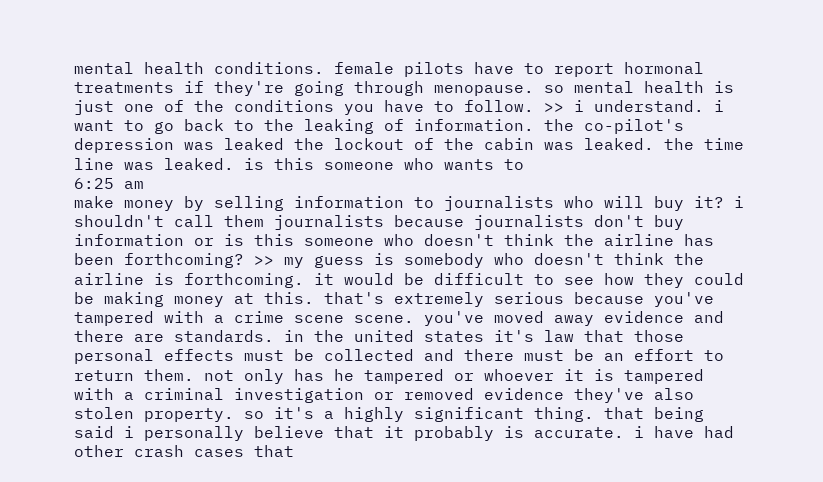mental health conditions. female pilots have to report hormonal treatments if they're going through menopause. so mental health is just one of the conditions you have to follow. >> i understand. i want to go back to the leaking of information. the co-pilot's depression was leaked the lockout of the cabin was leaked. the time line was leaked. is this someone who wants to
6:25 am
make money by selling information to journalists who will buy it? i shouldn't call them journalists because journalists don't buy information or is this someone who doesn't think the airline has been forthcoming? >> my guess is somebody who doesn't think the airline is forthcoming. it would be difficult to see how they could be making money at this. that's extremely serious because you've tampered with a crime scene scene. you've moved away evidence and there are standards. in the united states it's law that those personal effects must be collected and there must be an effort to return them. not only has he tampered or whoever it is tampered with a criminal investigation or removed evidence they've also stolen property. so it's a highly significant thing. that being said i personally believe that it probably is accurate. i have had other crash cases that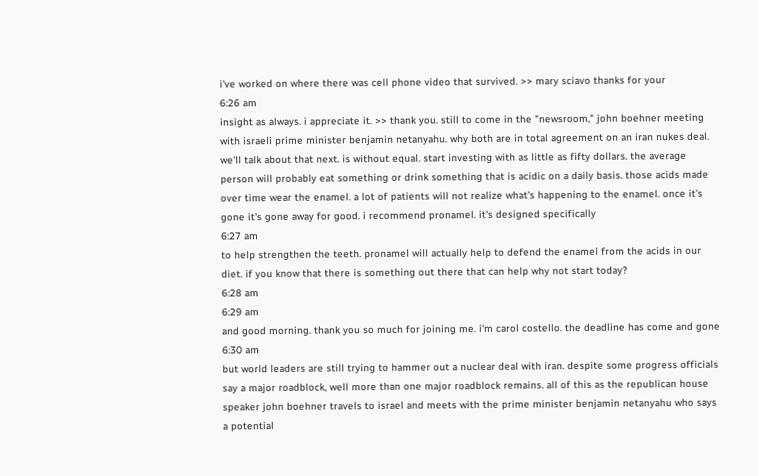i've worked on where there was cell phone video that survived. >> mary sciavo thanks for your
6:26 am
insight as always. i appreciate it. >> thank you. still to come in the "newsroom," john boehner meeting with israeli prime minister benjamin netanyahu. why both are in total agreement on an iran nukes deal. we'll talk about that next. is without equal. start investing with as little as fifty dollars. the average person will probably eat something or drink something that is acidic on a daily basis. those acids made over time wear the enamel. a lot of patients will not realize what's happening to the enamel. once it's gone it's gone away for good. i recommend pronamel. it's designed specifically
6:27 am
to help strengthen the teeth. pronamel will actually help to defend the enamel from the acids in our diet. if you know that there is something out there that can help why not start today?
6:28 am
6:29 am
and good morning. thank you so much for joining me. i'm carol costello. the deadline has come and gone
6:30 am
but world leaders are still trying to hammer out a nuclear deal with iran. despite some progress officials say a major roadblock, well more than one major roadblock remains. all of this as the republican house speaker john boehner travels to israel and meets with the prime minister benjamin netanyahu who says a potential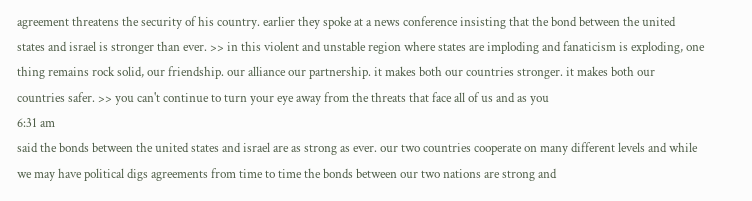agreement threatens the security of his country. earlier they spoke at a news conference insisting that the bond between the united states and israel is stronger than ever. >> in this violent and unstable region where states are imploding and fanaticism is exploding, one thing remains rock solid, our friendship. our alliance our partnership. it makes both our countries stronger. it makes both our countries safer. >> you can't continue to turn your eye away from the threats that face all of us and as you
6:31 am
said the bonds between the united states and israel are as strong as ever. our two countries cooperate on many different levels and while we may have political digs agreements from time to time the bonds between our two nations are strong and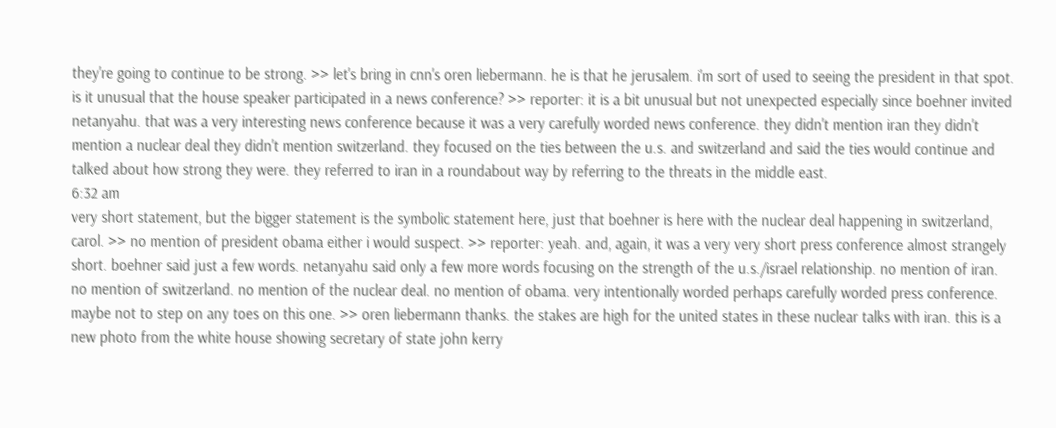they're going to continue to be strong. >> let's bring in cnn's oren liebermann. he is that he jerusalem. i'm sort of used to seeing the president in that spot. is it unusual that the house speaker participated in a news conference? >> reporter: it is a bit unusual but not unexpected especially since boehner invited netanyahu. that was a very interesting news conference because it was a very carefully worded news conference. they didn't mention iran they didn't mention a nuclear deal they didn't mention switzerland. they focused on the ties between the u.s. and switzerland and said the ties would continue and talked about how strong they were. they referred to iran in a roundabout way by referring to the threats in the middle east.
6:32 am
very short statement, but the bigger statement is the symbolic statement here, just that boehner is here with the nuclear deal happening in switzerland, carol. >> no mention of president obama either i would suspect. >> reporter: yeah. and, again, it was a very very short press conference almost strangely short. boehner said just a few words. netanyahu said only a few more words focusing on the strength of the u.s./israel relationship. no mention of iran. no mention of switzerland. no mention of the nuclear deal. no mention of obama. very intentionally worded perhaps carefully worded press conference. maybe not to step on any toes on this one. >> oren liebermann thanks. the stakes are high for the united states in these nuclear talks with iran. this is a new photo from the white house showing secretary of state john kerry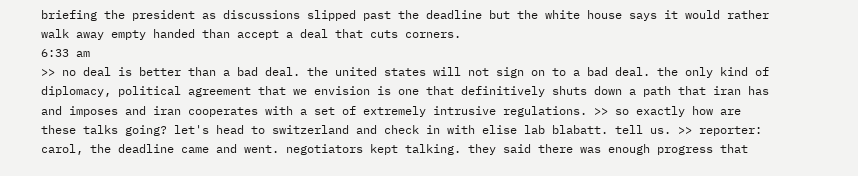briefing the president as discussions slipped past the deadline but the white house says it would rather walk away empty handed than accept a deal that cuts corners.
6:33 am
>> no deal is better than a bad deal. the united states will not sign on to a bad deal. the only kind of diplomacy, political agreement that we envision is one that definitively shuts down a path that iran has and imposes and iran cooperates with a set of extremely intrusive regulations. >> so exactly how are these talks going? let's head to switzerland and check in with elise lab blabatt. tell us. >> reporter: carol, the deadline came and went. negotiators kept talking. they said there was enough progress that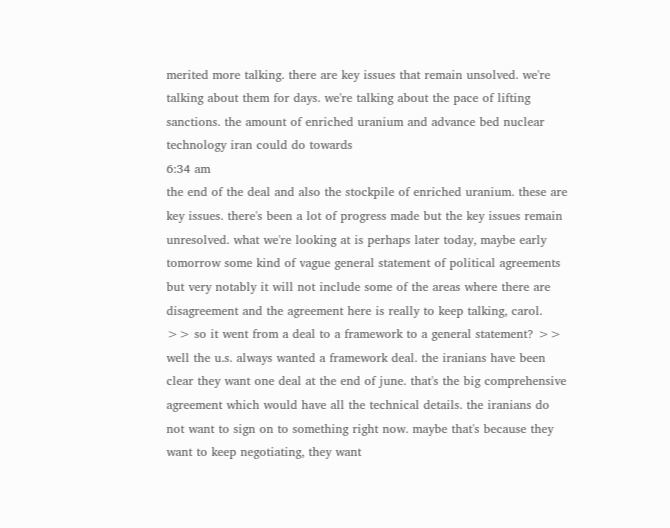merited more talking. there are key issues that remain unsolved. we're talking about them for days. we're talking about the pace of lifting sanctions. the amount of enriched uranium and advance bed nuclear technology iran could do towards
6:34 am
the end of the deal and also the stockpile of enriched uranium. these are key issues. there's been a lot of progress made but the key issues remain unresolved. what we're looking at is perhaps later today, maybe early tomorrow some kind of vague general statement of political agreements but very notably it will not include some of the areas where there are disagreement and the agreement here is really to keep talking, carol. >> so it went from a deal to a framework to a general statement? >> well the u.s. always wanted a framework deal. the iranians have been clear they want one deal at the end of june. that's the big comprehensive agreement which would have all the technical details. the iranians do not want to sign on to something right now. maybe that's because they want to keep negotiating, they want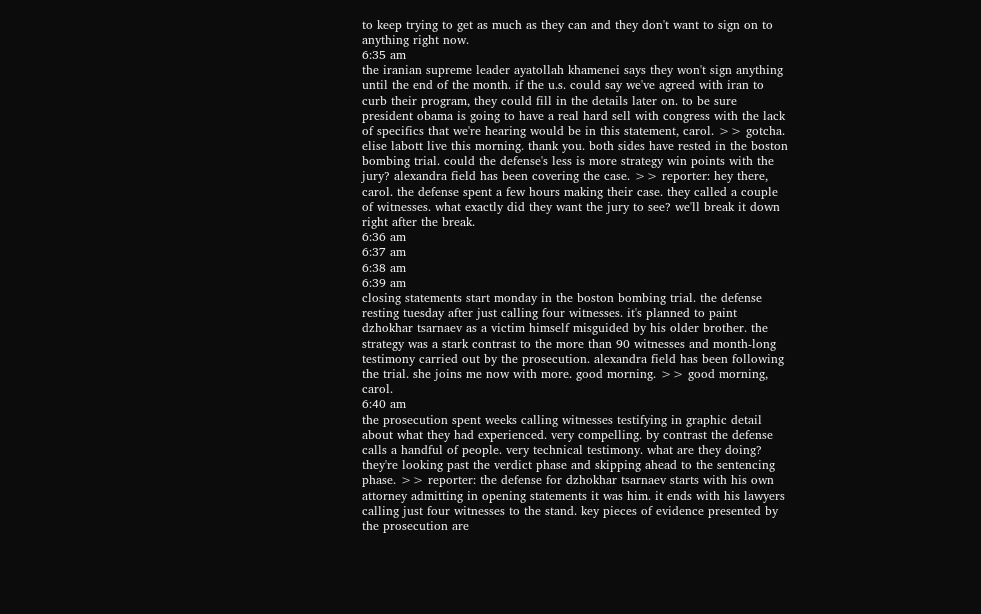to keep trying to get as much as they can and they don't want to sign on to anything right now.
6:35 am
the iranian supreme leader ayatollah khamenei says they won't sign anything until the end of the month. if the u.s. could say we've agreed with iran to curb their program, they could fill in the details later on. to be sure president obama is going to have a real hard sell with congress with the lack of specifics that we're hearing would be in this statement, carol. >> gotcha. elise labott live this morning. thank you. both sides have rested in the boston bombing trial. could the defense's less is more strategy win points with the jury? alexandra field has been covering the case. >> reporter: hey there, carol. the defense spent a few hours making their case. they called a couple of witnesses. what exactly did they want the jury to see? we'll break it down right after the break.
6:36 am
6:37 am
6:38 am
6:39 am
closing statements start monday in the boston bombing trial. the defense resting tuesday after just calling four witnesses. it's planned to paint dzhokhar tsarnaev as a victim himself misguided by his older brother. the strategy was a stark contrast to the more than 90 witnesses and month-long testimony carried out by the prosecution. alexandra field has been following the trial. she joins me now with more. good morning. >> good morning, carol.
6:40 am
the prosecution spent weeks calling witnesses testifying in graphic detail about what they had experienced. very compelling. by contrast the defense calls a handful of people. very technical testimony. what are they doing? they're looking past the verdict phase and skipping ahead to the sentencing phase. >> reporter: the defense for dzhokhar tsarnaev starts with his own attorney admitting in opening statements it was him. it ends with his lawyers calling just four witnesses to the stand. key pieces of evidence presented by the prosecution are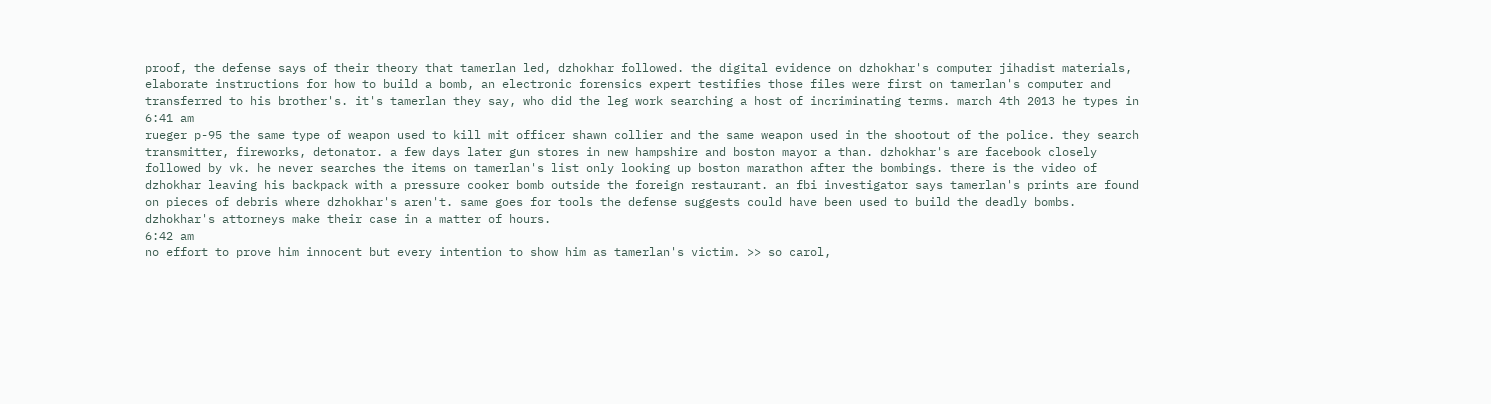proof, the defense says of their theory that tamerlan led, dzhokhar followed. the digital evidence on dzhokhar's computer jihadist materials, elaborate instructions for how to build a bomb, an electronic forensics expert testifies those files were first on tamerlan's computer and transferred to his brother's. it's tamerlan they say, who did the leg work searching a host of incriminating terms. march 4th 2013 he types in
6:41 am
rueger p-95 the same type of weapon used to kill mit officer shawn collier and the same weapon used in the shootout of the police. they search transmitter, fireworks, detonator. a few days later gun stores in new hampshire and boston mayor a than. dzhokhar's are facebook closely followed by vk. he never searches the items on tamerlan's list only looking up boston marathon after the bombings. there is the video of dzhokhar leaving his backpack with a pressure cooker bomb outside the foreign restaurant. an fbi investigator says tamerlan's prints are found on pieces of debris where dzhokhar's aren't. same goes for tools the defense suggests could have been used to build the deadly bombs. dzhokhar's attorneys make their case in a matter of hours.
6:42 am
no effort to prove him innocent but every intention to show him as tamerlan's victim. >> so carol,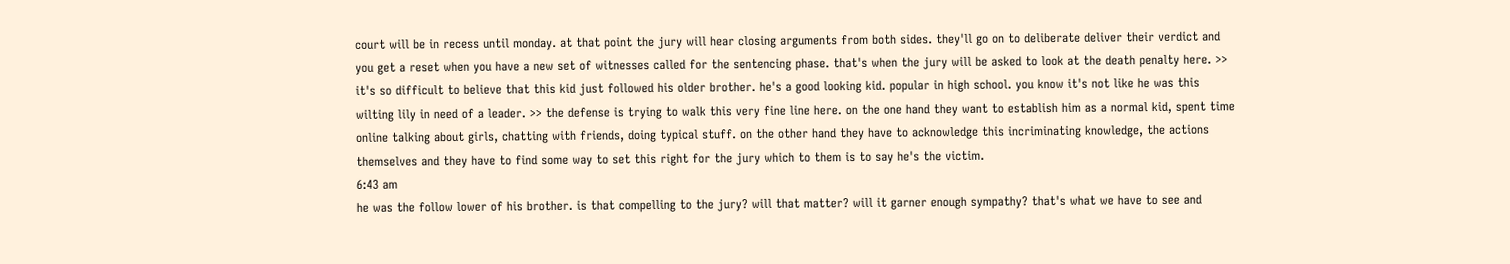court will be in recess until monday. at that point the jury will hear closing arguments from both sides. they'll go on to deliberate deliver their verdict and you get a reset when you have a new set of witnesses called for the sentencing phase. that's when the jury will be asked to look at the death penalty here. >> it's so difficult to believe that this kid just followed his older brother. he's a good looking kid. popular in high school. you know it's not like he was this wilting lily in need of a leader. >> the defense is trying to walk this very fine line here. on the one hand they want to establish him as a normal kid, spent time online talking about girls, chatting with friends, doing typical stuff. on the other hand they have to acknowledge this incriminating knowledge, the actions themselves and they have to find some way to set this right for the jury which to them is to say he's the victim.
6:43 am
he was the follow lower of his brother. is that compelling to the jury? will that matter? will it garner enough sympathy? that's what we have to see and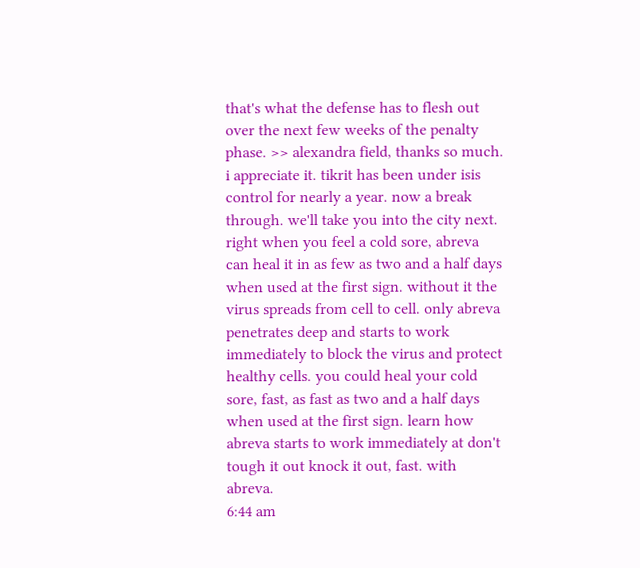that's what the defense has to flesh out over the next few weeks of the penalty phase. >> alexandra field, thanks so much. i appreciate it. tikrit has been under isis control for nearly a year. now a break through. we'll take you into the city next. right when you feel a cold sore, abreva can heal it in as few as two and a half days when used at the first sign. without it the virus spreads from cell to cell. only abreva penetrates deep and starts to work immediately to block the virus and protect healthy cells. you could heal your cold sore, fast, as fast as two and a half days when used at the first sign. learn how abreva starts to work immediately at don't tough it out knock it out, fast. with abreva.
6:44 am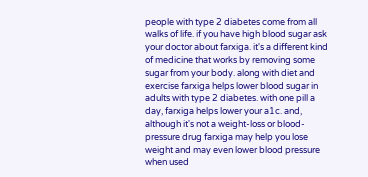people with type 2 diabetes come from all walks of life. if you have high blood sugar ask your doctor about farxiga. it's a different kind of medicine that works by removing some sugar from your body. along with diet and exercise farxiga helps lower blood sugar in adults with type 2 diabetes. with one pill a day, farxiga helps lower your a1c. and, although it's not a weight-loss or blood-pressure drug farxiga may help you lose weight and may even lower blood pressure when used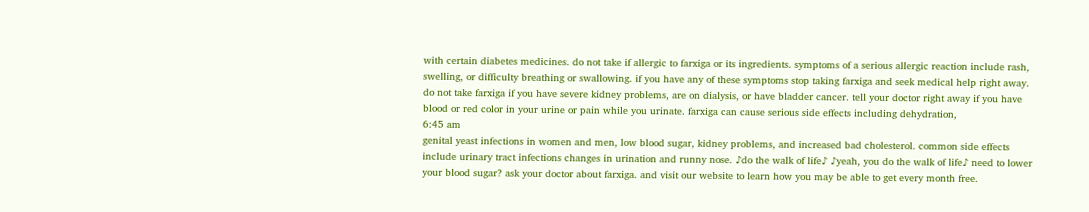with certain diabetes medicines. do not take if allergic to farxiga or its ingredients. symptoms of a serious allergic reaction include rash, swelling, or difficulty breathing or swallowing. if you have any of these symptoms stop taking farxiga and seek medical help right away. do not take farxiga if you have severe kidney problems, are on dialysis, or have bladder cancer. tell your doctor right away if you have blood or red color in your urine or pain while you urinate. farxiga can cause serious side effects including dehydration,
6:45 am
genital yeast infections in women and men, low blood sugar, kidney problems, and increased bad cholesterol. common side effects include urinary tract infections changes in urination and runny nose. ♪do the walk of life♪ ♪yeah, you do the walk of life♪ need to lower your blood sugar? ask your doctor about farxiga. and visit our website to learn how you may be able to get every month free.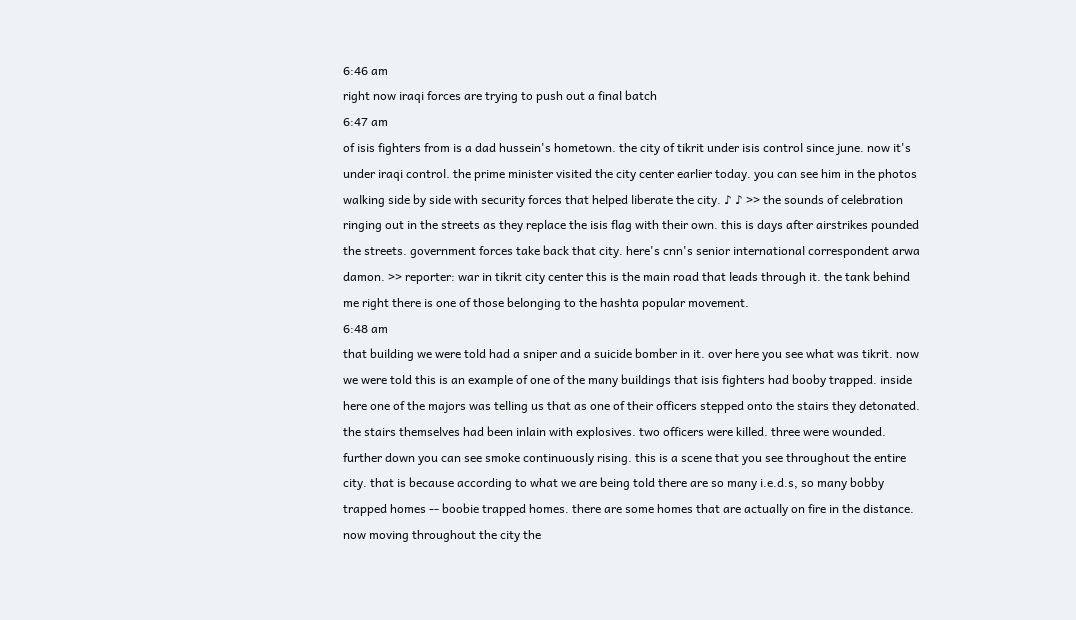6:46 am
right now iraqi forces are trying to push out a final batch
6:47 am
of isis fighters from is a dad hussein's hometown. the city of tikrit under isis control since june. now it's under iraqi control. the prime minister visited the city center earlier today. you can see him in the photos walking side by side with security forces that helped liberate the city. ♪ ♪ >> the sounds of celebration ringing out in the streets as they replace the isis flag with their own. this is days after airstrikes pounded the streets. government forces take back that city. here's cnn's senior international correspondent arwa damon. >> reporter: war in tikrit city center this is the main road that leads through it. the tank behind me right there is one of those belonging to the hashta popular movement.
6:48 am
that building we were told had a sniper and a suicide bomber in it. over here you see what was tikrit. now we were told this is an example of one of the many buildings that isis fighters had booby trapped. inside here one of the majors was telling us that as one of their officers stepped onto the stairs they detonated. the stairs themselves had been inlain with explosives. two officers were killed. three were wounded. further down you can see smoke continuously rising. this is a scene that you see throughout the entire city. that is because according to what we are being told there are so many i.e.d.s, so many bobby trapped homes -- boobie trapped homes. there are some homes that are actually on fire in the distance. now moving throughout the city the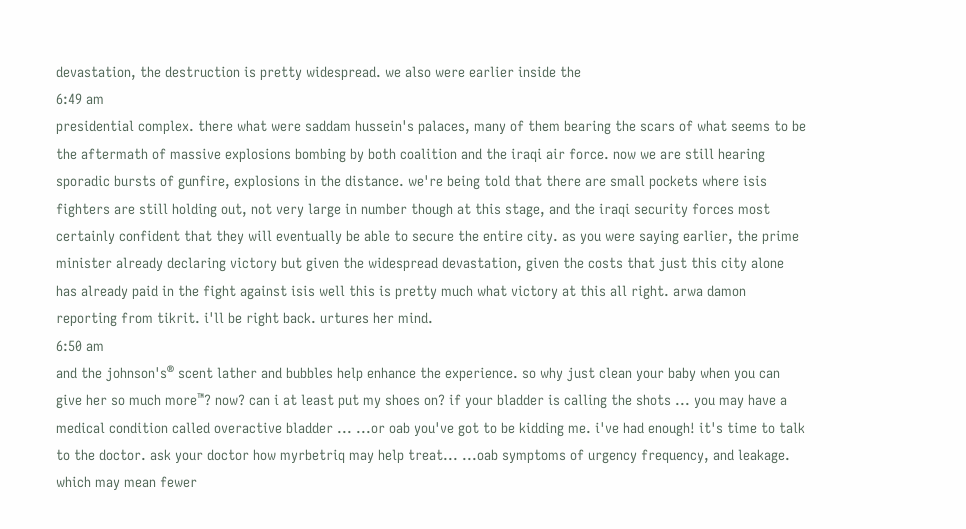devastation, the destruction is pretty widespread. we also were earlier inside the
6:49 am
presidential complex. there what were saddam hussein's palaces, many of them bearing the scars of what seems to be the aftermath of massive explosions bombing by both coalition and the iraqi air force. now we are still hearing sporadic bursts of gunfire, explosions in the distance. we're being told that there are small pockets where isis fighters are still holding out, not very large in number though at this stage, and the iraqi security forces most certainly confident that they will eventually be able to secure the entire city. as you were saying earlier, the prime minister already declaring victory but given the widespread devastation, given the costs that just this city alone has already paid in the fight against isis well this is pretty much what victory at this all right. arwa damon reporting from tikrit. i'll be right back. urtures her mind.
6:50 am
and the johnson's® scent lather and bubbles help enhance the experience. so why just clean your baby when you can give her so much more™? now? can i at least put my shoes on? if your bladder is calling the shots ... you may have a medical condition called overactive bladder ... ...or oab you've got to be kidding me. i've had enough! it's time to talk to the doctor. ask your doctor how myrbetriq may help treat... ...oab symptoms of urgency frequency, and leakage. which may mean fewer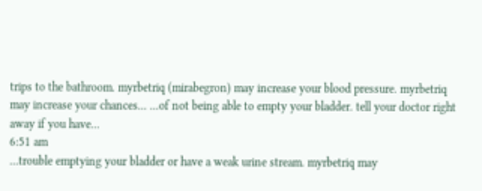trips to the bathroom. myrbetriq (mirabegron) may increase your blood pressure. myrbetriq may increase your chances... ...of not being able to empty your bladder. tell your doctor right away if you have...
6:51 am
...trouble emptying your bladder or have a weak urine stream. myrbetriq may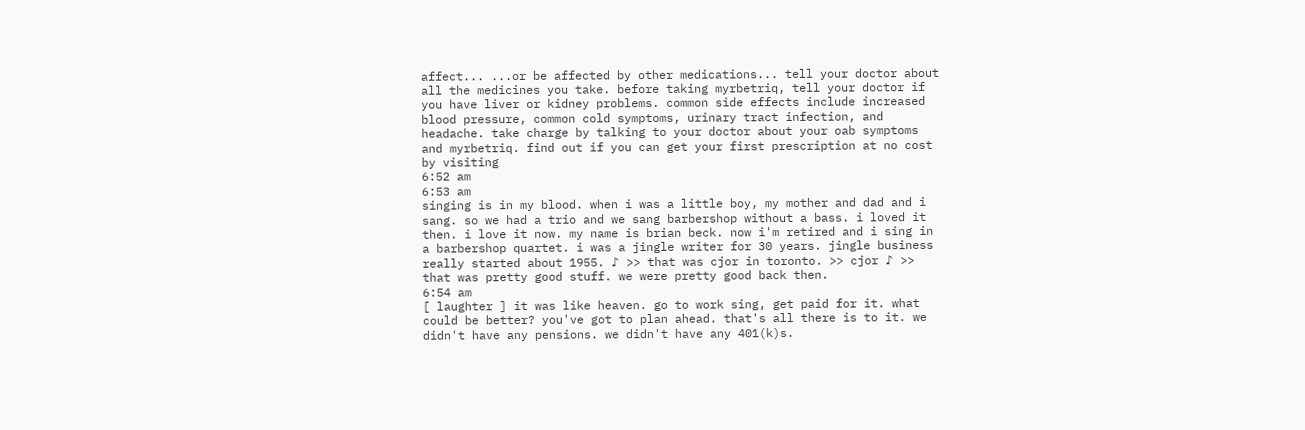affect... ...or be affected by other medications... tell your doctor about all the medicines you take. before taking myrbetriq, tell your doctor if you have liver or kidney problems. common side effects include increased blood pressure, common cold symptoms, urinary tract infection, and headache. take charge by talking to your doctor about your oab symptoms and myrbetriq. find out if you can get your first prescription at no cost by visiting
6:52 am
6:53 am
singing is in my blood. when i was a little boy, my mother and dad and i sang. so we had a trio and we sang barbershop without a bass. i loved it then. i love it now. my name is brian beck. now i'm retired and i sing in a barbershop quartet. i was a jingle writer for 30 years. jingle business really started about 1955. ♪ >> that was cjor in toronto. >> cjor ♪ >> that was pretty good stuff. we were pretty good back then.
6:54 am
[ laughter ] it was like heaven. go to work sing, get paid for it. what could be better? you've got to plan ahead. that's all there is to it. we didn't have any pensions. we didn't have any 401(k)s.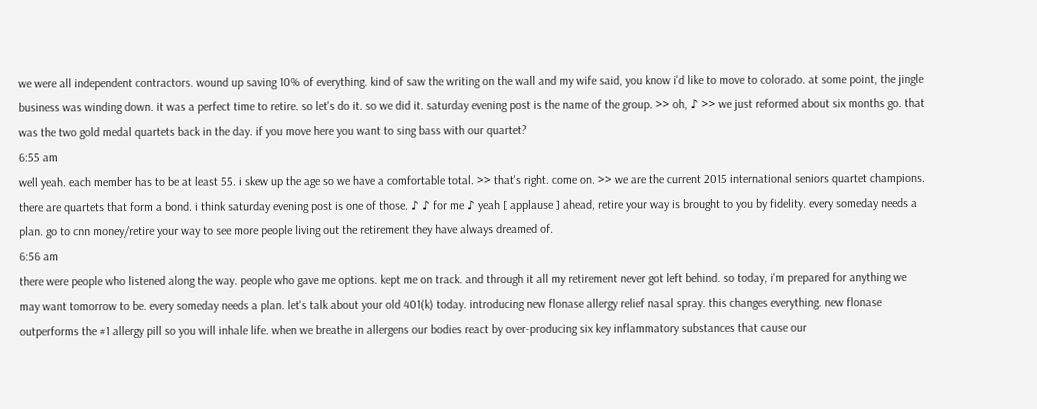we were all independent contractors. wound up saving 10% of everything. kind of saw the writing on the wall and my wife said, you know i'd like to move to colorado. at some point, the jingle business was winding down. it was a perfect time to retire. so let's do it. so we did it. saturday evening post is the name of the group. >> oh, ♪ >> we just reformed about six months go. that was the two gold medal quartets back in the day. if you move here you want to sing bass with our quartet?
6:55 am
well yeah. each member has to be at least 55. i skew up the age so we have a comfortable total. >> that's right. come on. >> we are the current 2015 international seniors quartet champions. there are quartets that form a bond. i think saturday evening post is one of those. ♪ ♪ for me ♪ yeah [ applause ] ahead, retire your way is brought to you by fidelity. every someday needs a plan. go to cnn money/retire your way to see more people living out the retirement they have always dreamed of.
6:56 am
there were people who listened along the way. people who gave me options. kept me on track. and through it all my retirement never got left behind. so today, i'm prepared for anything we may want tomorrow to be. every someday needs a plan. let's talk about your old 401(k) today. introducing new flonase allergy relief nasal spray. this changes everything. new flonase outperforms the #1 allergy pill so you will inhale life. when we breathe in allergens our bodies react by over-producing six key inflammatory substances that cause our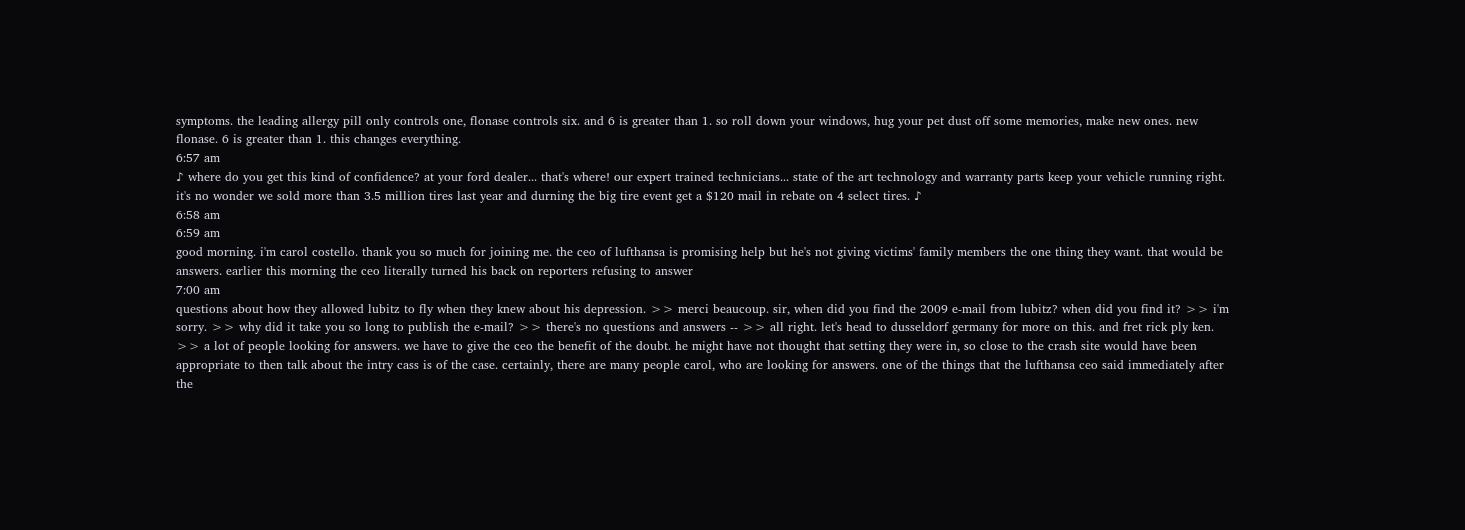symptoms. the leading allergy pill only controls one, flonase controls six. and 6 is greater than 1. so roll down your windows, hug your pet dust off some memories, make new ones. new flonase. 6 is greater than 1. this changes everything.
6:57 am
♪ where do you get this kind of confidence? at your ford dealer... that's where! our expert trained technicians... state of the art technology and warranty parts keep your vehicle running right. it's no wonder we sold more than 3.5 million tires last year and durning the big tire event get a $120 mail in rebate on 4 select tires. ♪
6:58 am
6:59 am
good morning. i'm carol costello. thank you so much for joining me. the ceo of lufthansa is promising help but he's not giving victims' family members the one thing they want. that would be answers. earlier this morning the ceo literally turned his back on reporters refusing to answer
7:00 am
questions about how they allowed lubitz to fly when they knew about his depression. >> merci beaucoup. sir, when did you find the 2009 e-mail from lubitz? when did you find it? >> i'm sorry. >> why did it take you so long to publish the e-mail? >> there's no questions and answers -- >> all right. let's head to dusseldorf germany for more on this. and fret rick ply ken. >> a lot of people looking for answers. we have to give the ceo the benefit of the doubt. he might have not thought that setting they were in, so close to the crash site would have been appropriate to then talk about the intry cass is of the case. certainly, there are many people carol, who are looking for answers. one of the things that the lufthansa ceo said immediately after the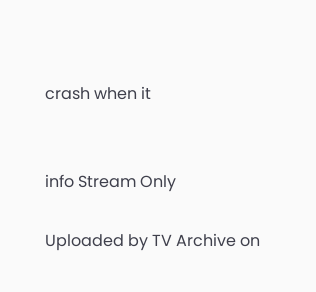crash when it


info Stream Only

Uploaded by TV Archive on